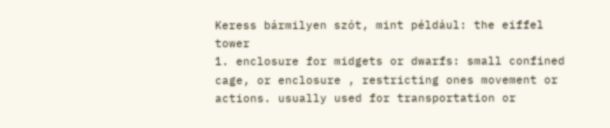Keress bármilyen szót, mint például: the eiffel tower
1. enclosure for midgets or dwarfs: small confined cage, or enclosure , restricting ones movement or actions. usually used for transportation or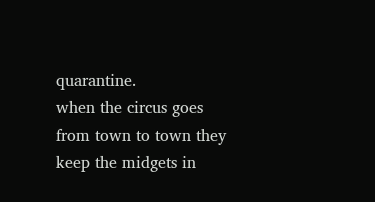quarantine.
when the circus goes from town to town they keep the midgets in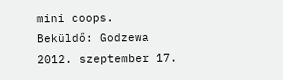mini coops.
Beküldő: Godzewa 2012. szeptember 17.